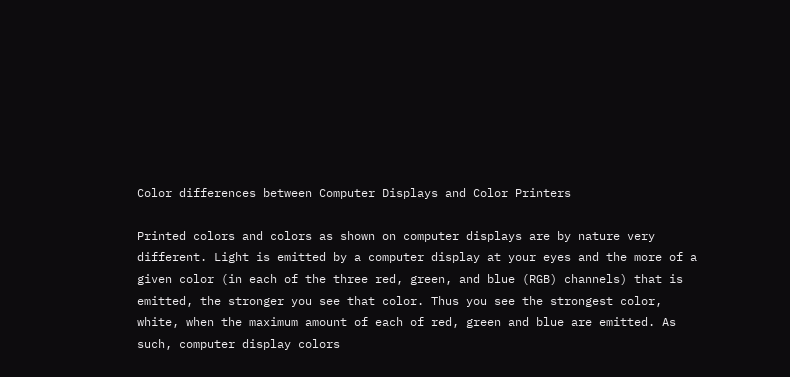Color differences between Computer Displays and Color Printers

Printed colors and colors as shown on computer displays are by nature very different. Light is emitted by a computer display at your eyes and the more of a given color (in each of the three red, green, and blue (RGB) channels) that is emitted, the stronger you see that color. Thus you see the strongest color, white, when the maximum amount of each of red, green and blue are emitted. As such, computer display colors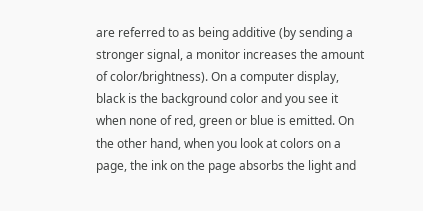are referred to as being additive (by sending a stronger signal, a monitor increases the amount of color/brightness). On a computer display, black is the background color and you see it when none of red, green or blue is emitted. On the other hand, when you look at colors on a page, the ink on the page absorbs the light and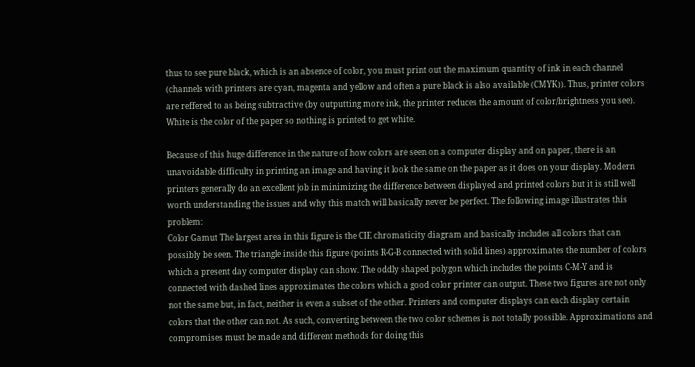thus to see pure black, which is an absence of color, you must print out the maximum quantity of ink in each channel (channels with printers are cyan, magenta and yellow and often a pure black is also available (CMYK)). Thus, printer colors are reffered to as being subtractive (by outputting more ink, the printer reduces the amount of color/brightness you see). White is the color of the paper so nothing is printed to get white.

Because of this huge difference in the nature of how colors are seen on a computer display and on paper, there is an unavoidable difficulty in printing an image and having it look the same on the paper as it does on your display. Modern printers generally do an excellent job in minimizing the difference between displayed and printed colors but it is still well worth understanding the issues and why this match will basically never be perfect. The following image illustrates this problem:
Color Gamut The largest area in this figure is the CIE chromaticity diagram and basically includes all colors that can possibly be seen. The triangle inside this figure (points R-G-B connected with solid lines) approximates the number of colors which a present day computer display can show. The oddly shaped polygon which includes the points C-M-Y and is connected with dashed lines approximates the colors which a good color printer can output. These two figures are not only not the same but, in fact, neither is even a subset of the other. Printers and computer displays can each display certain colors that the other can not. As such, converting between the two color schemes is not totally possible. Approximations and compromises must be made and different methods for doing this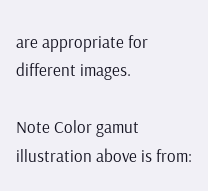are appropriate for different images.

Note Color gamut illustration above is from: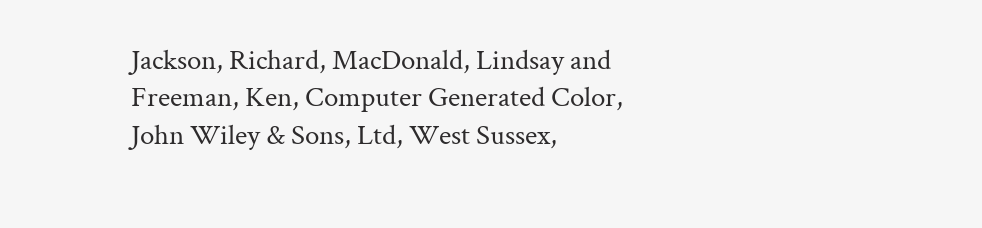Jackson, Richard, MacDonald, Lindsay and Freeman, Ken, Computer Generated Color, John Wiley & Sons, Ltd, West Sussex,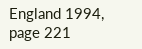England 1994, page 221